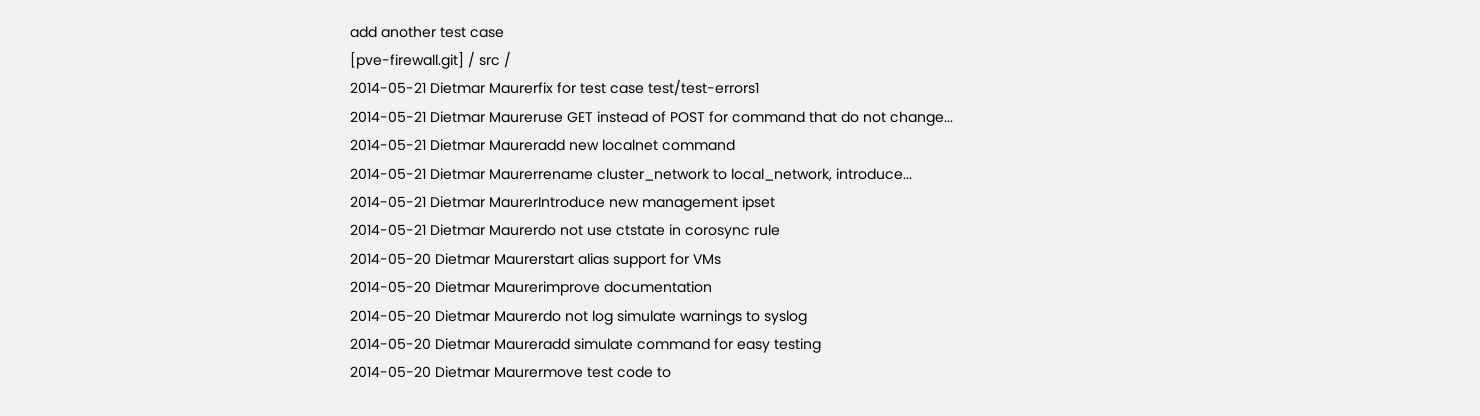add another test case
[pve-firewall.git] / src /
2014-05-21 Dietmar Maurerfix for test case test/test-errors1
2014-05-21 Dietmar Maureruse GET instead of POST for command that do not change...
2014-05-21 Dietmar Maureradd new localnet command
2014-05-21 Dietmar Maurerrename cluster_network to local_network, introduce...
2014-05-21 Dietmar MaurerIntroduce new management ipset
2014-05-21 Dietmar Maurerdo not use ctstate in corosync rule
2014-05-20 Dietmar Maurerstart alias support for VMs
2014-05-20 Dietmar Maurerimprove documentation
2014-05-20 Dietmar Maurerdo not log simulate warnings to syslog
2014-05-20 Dietmar Maureradd simulate command for easy testing
2014-05-20 Dietmar Maurermove test code to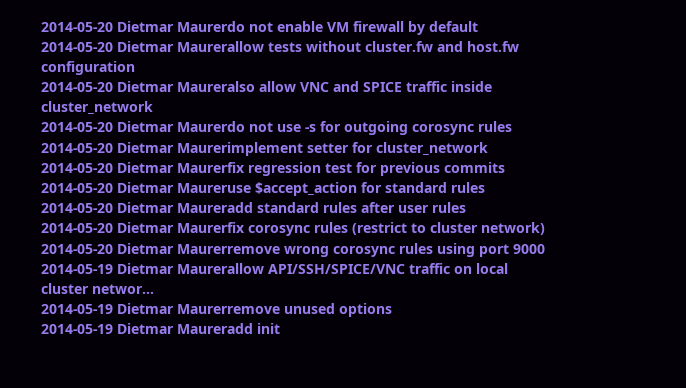2014-05-20 Dietmar Maurerdo not enable VM firewall by default
2014-05-20 Dietmar Maurerallow tests without cluster.fw and host.fw configuration
2014-05-20 Dietmar Maureralso allow VNC and SPICE traffic inside cluster_network
2014-05-20 Dietmar Maurerdo not use -s for outgoing corosync rules
2014-05-20 Dietmar Maurerimplement setter for cluster_network
2014-05-20 Dietmar Maurerfix regression test for previous commits
2014-05-20 Dietmar Maureruse $accept_action for standard rules
2014-05-20 Dietmar Maureradd standard rules after user rules
2014-05-20 Dietmar Maurerfix corosync rules (restrict to cluster network)
2014-05-20 Dietmar Maurerremove wrong corosync rules using port 9000
2014-05-19 Dietmar Maurerallow API/SSH/SPICE/VNC traffic on local cluster networ...
2014-05-19 Dietmar Maurerremove unused options
2014-05-19 Dietmar Maureradd init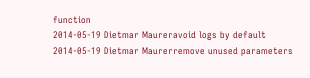function
2014-05-19 Dietmar Maureravoid logs by default
2014-05-19 Dietmar Maurerremove unused parameters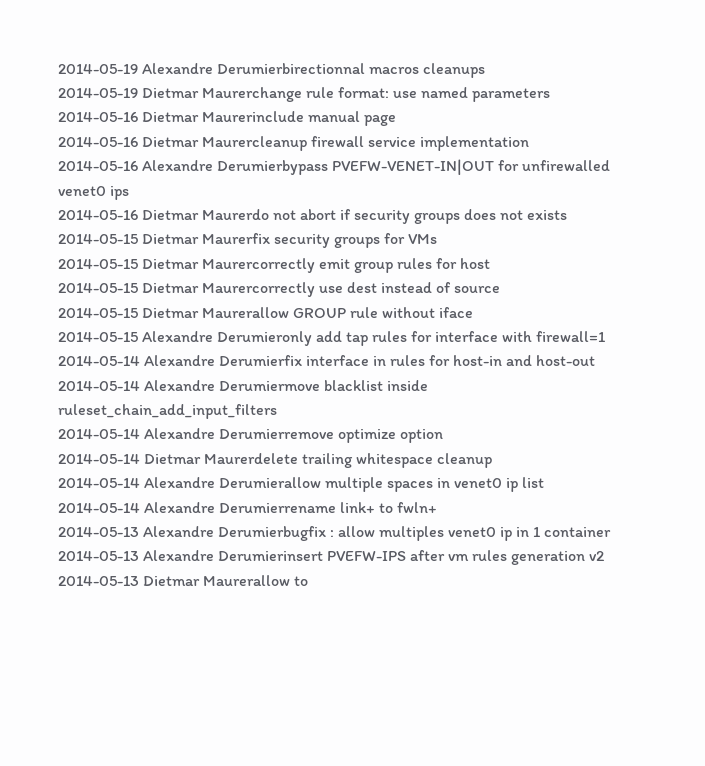2014-05-19 Alexandre Derumierbirectionnal macros cleanups
2014-05-19 Dietmar Maurerchange rule format: use named parameters
2014-05-16 Dietmar Maurerinclude manual page
2014-05-16 Dietmar Maurercleanup firewall service implementation
2014-05-16 Alexandre Derumierbypass PVEFW-VENET-IN|OUT for unfirewalled venet0 ips
2014-05-16 Dietmar Maurerdo not abort if security groups does not exists
2014-05-15 Dietmar Maurerfix security groups for VMs
2014-05-15 Dietmar Maurercorrectly emit group rules for host
2014-05-15 Dietmar Maurercorrectly use dest instead of source
2014-05-15 Dietmar Maurerallow GROUP rule without iface
2014-05-15 Alexandre Derumieronly add tap rules for interface with firewall=1
2014-05-14 Alexandre Derumierfix interface in rules for host-in and host-out
2014-05-14 Alexandre Derumiermove blacklist inside ruleset_chain_add_input_filters
2014-05-14 Alexandre Derumierremove optimize option
2014-05-14 Dietmar Maurerdelete trailing whitespace cleanup
2014-05-14 Alexandre Derumierallow multiple spaces in venet0 ip list
2014-05-14 Alexandre Derumierrename link+ to fwln+
2014-05-13 Alexandre Derumierbugfix : allow multiples venet0 ip in 1 container
2014-05-13 Alexandre Derumierinsert PVEFW-IPS after vm rules generation v2
2014-05-13 Dietmar Maurerallow to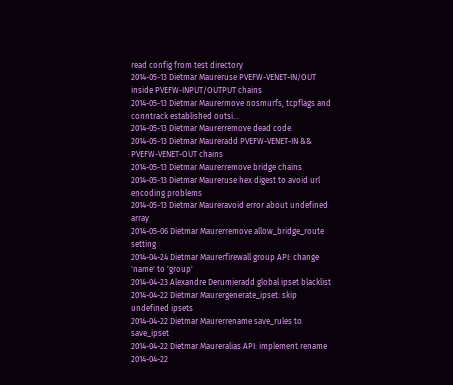read config from test directory
2014-05-13 Dietmar Maureruse PVEFW-VENET-IN/OUT inside PVEFW-INPUT/OUTPUT chains
2014-05-13 Dietmar Maurermove nosmurfs, tcpflags and conntrack established outsi...
2014-05-13 Dietmar Maurerremove dead code
2014-05-13 Dietmar Maureradd PVEFW-VENET-IN && PVEFW-VENET-OUT chains
2014-05-13 Dietmar Maurerremove bridge chains
2014-05-13 Dietmar Maureruse hex digest to avoid url encoding problems
2014-05-13 Dietmar Maureravoid error about undefined array
2014-05-06 Dietmar Maurerremove allow_bridge_route setting
2014-04-24 Dietmar Maurerfirewall group API: change 'name' to 'group'
2014-04-23 Alexandre Derumieradd global ipset blacklist
2014-04-22 Dietmar Maurergenerate_ipset: skip undefined ipsets
2014-04-22 Dietmar Maurerrename save_rules to save_ipset
2014-04-22 Dietmar Maureralias API: implement rename
2014-04-22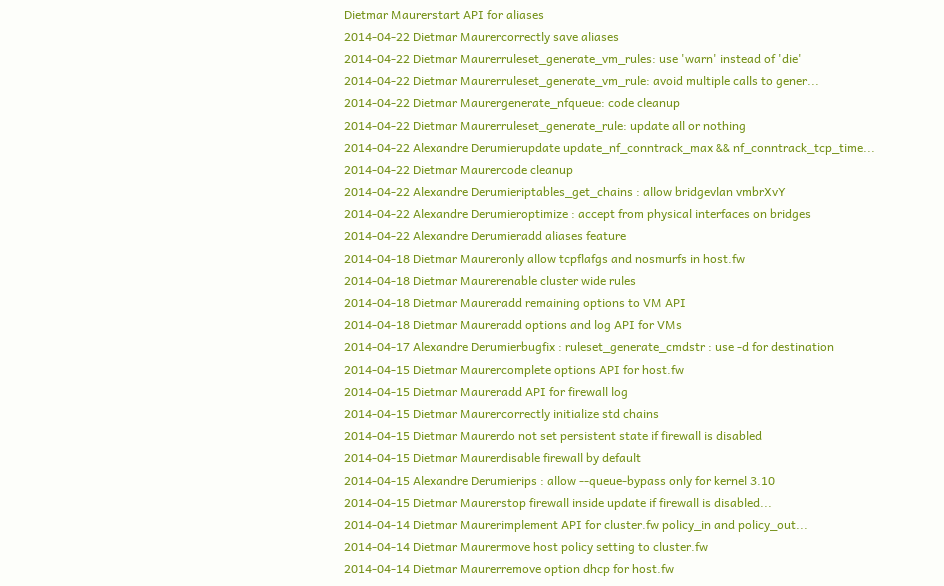Dietmar Maurerstart API for aliases
2014-04-22 Dietmar Maurercorrectly save aliases
2014-04-22 Dietmar Maurerruleset_generate_vm_rules: use 'warn' instead of 'die'
2014-04-22 Dietmar Maurerruleset_generate_vm_rule: avoid multiple calls to gener...
2014-04-22 Dietmar Maurergenerate_nfqueue: code cleanup
2014-04-22 Dietmar Maurerruleset_generate_rule: update all or nothing
2014-04-22 Alexandre Derumierupdate update_nf_conntrack_max && nf_conntrack_tcp_time...
2014-04-22 Dietmar Maurercode cleanup
2014-04-22 Alexandre Derumieriptables_get_chains : allow bridgevlan vmbrXvY
2014-04-22 Alexandre Derumieroptimize : accept from physical interfaces on bridges
2014-04-22 Alexandre Derumieradd aliases feature
2014-04-18 Dietmar Maureronly allow tcpflafgs and nosmurfs in host.fw
2014-04-18 Dietmar Maurerenable cluster wide rules
2014-04-18 Dietmar Maureradd remaining options to VM API
2014-04-18 Dietmar Maureradd options and log API for VMs
2014-04-17 Alexandre Derumierbugfix : ruleset_generate_cmdstr : use -d for destination
2014-04-15 Dietmar Maurercomplete options API for host.fw
2014-04-15 Dietmar Maureradd API for firewall log
2014-04-15 Dietmar Maurercorrectly initialize std chains
2014-04-15 Dietmar Maurerdo not set persistent state if firewall is disabled
2014-04-15 Dietmar Maurerdisable firewall by default
2014-04-15 Alexandre Derumierips : allow --queue-bypass only for kernel 3.10
2014-04-15 Dietmar Maurerstop firewall inside update if firewall is disabled...
2014-04-14 Dietmar Maurerimplement API for cluster.fw policy_in and policy_out...
2014-04-14 Dietmar Maurermove host policy setting to cluster.fw
2014-04-14 Dietmar Maurerremove option dhcp for host.fw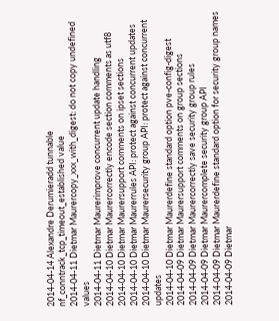2014-04-14 Alexandre Derumieradd tunnable nf_conntrack_tcp_timeout_established value
2014-04-11 Dietmar Maurercopy_xxx_with_digest: do not copy undefined values
2014-04-11 Dietmar Maurerimprove concurrent update handling
2014-04-10 Dietmar Maurercorrectly encode section comments as utf8
2014-04-10 Dietmar Maurersupport comments on ipset sections
2014-04-10 Dietmar Maurerrules API: protect against concurrent updates
2014-04-10 Dietmar Maurersecurity group API: protect against concurrent updates
2014-04-10 Dietmar Maurerdefine standard option pve-config-digest
2014-04-09 Dietmar Maurersupport comments on group sections
2014-04-09 Dietmar Maurercorrectly save security group rules
2014-04-09 Dietmar Maurercomplete security group API
2014-04-09 Dietmar Maurerdefine standard option for security group names
2014-04-09 Dietmar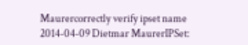Maurercorrectly verify ipset name
2014-04-09 Dietmar MaurerIPSet: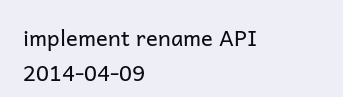implement rename API
2014-04-09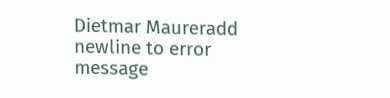Dietmar Maureradd newline to error message